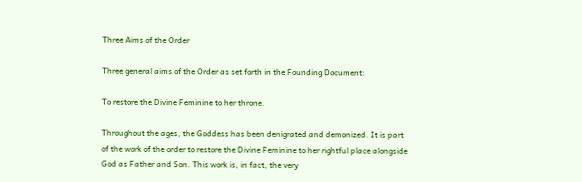Three Aims of the Order

Three general aims of the Order as set forth in the Founding Document:

To restore the Divine Feminine to her throne.

Throughout the ages, the Goddess has been denigrated and demonized. It is part of the work of the order to restore the Divine Feminine to her rightful place alongside God as Father and Son. This work is, in fact, the very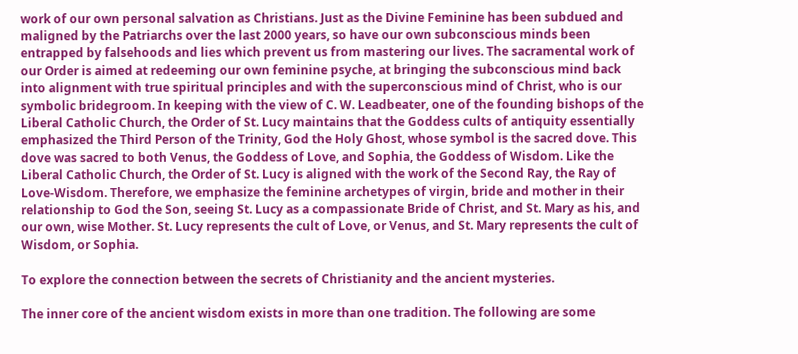work of our own personal salvation as Christians. Just as the Divine Feminine has been subdued and maligned by the Patriarchs over the last 2000 years, so have our own subconscious minds been entrapped by falsehoods and lies which prevent us from mastering our lives. The sacramental work of our Order is aimed at redeeming our own feminine psyche, at bringing the subconscious mind back into alignment with true spiritual principles and with the superconscious mind of Christ, who is our symbolic bridegroom. In keeping with the view of C. W. Leadbeater, one of the founding bishops of the Liberal Catholic Church, the Order of St. Lucy maintains that the Goddess cults of antiquity essentially emphasized the Third Person of the Trinity, God the Holy Ghost, whose symbol is the sacred dove. This dove was sacred to both Venus, the Goddess of Love, and Sophia, the Goddess of Wisdom. Like the Liberal Catholic Church, the Order of St. Lucy is aligned with the work of the Second Ray, the Ray of Love-Wisdom. Therefore, we emphasize the feminine archetypes of virgin, bride and mother in their relationship to God the Son, seeing St. Lucy as a compassionate Bride of Christ, and St. Mary as his, and our own, wise Mother. St. Lucy represents the cult of Love, or Venus, and St. Mary represents the cult of Wisdom, or Sophia.

To explore the connection between the secrets of Christianity and the ancient mysteries.

The inner core of the ancient wisdom exists in more than one tradition. The following are some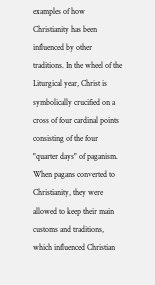examples of how Christianity has been influenced by other traditions. In the wheel of the Liturgical year, Christ is symbolically crucified on a cross of four cardinal points consisting of the four "quarter days" of paganism. When pagans converted to Christianity, they were allowed to keep their main customs and traditions, which influenced Christian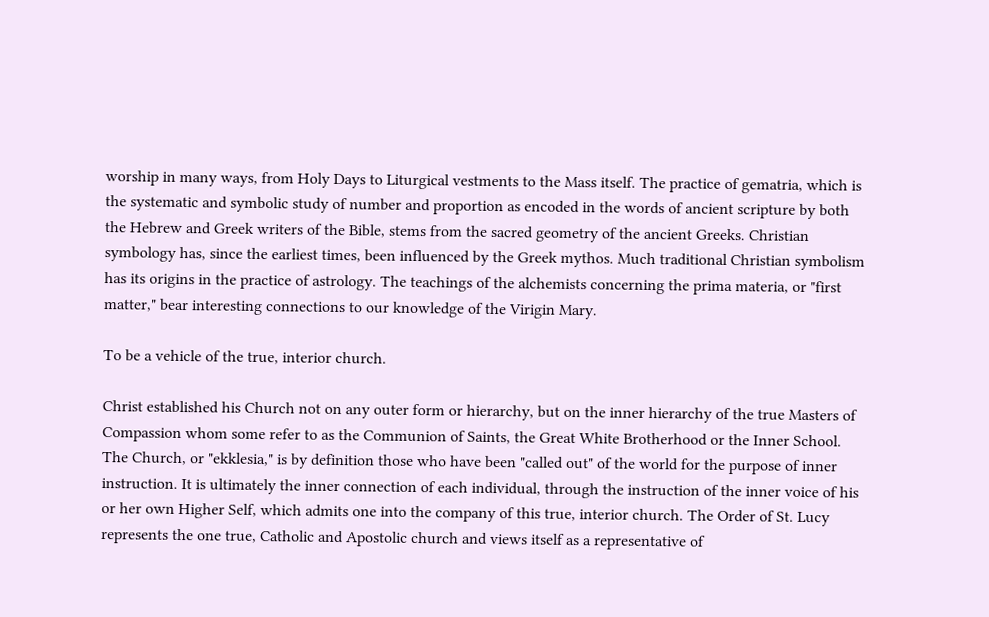worship in many ways, from Holy Days to Liturgical vestments to the Mass itself. The practice of gematria, which is the systematic and symbolic study of number and proportion as encoded in the words of ancient scripture by both the Hebrew and Greek writers of the Bible, stems from the sacred geometry of the ancient Greeks. Christian symbology has, since the earliest times, been influenced by the Greek mythos. Much traditional Christian symbolism has its origins in the practice of astrology. The teachings of the alchemists concerning the prima materia, or "first matter," bear interesting connections to our knowledge of the Virigin Mary.

To be a vehicle of the true, interior church.

Christ established his Church not on any outer form or hierarchy, but on the inner hierarchy of the true Masters of Compassion whom some refer to as the Communion of Saints, the Great White Brotherhood or the Inner School. The Church, or "ekklesia," is by definition those who have been "called out" of the world for the purpose of inner instruction. It is ultimately the inner connection of each individual, through the instruction of the inner voice of his or her own Higher Self, which admits one into the company of this true, interior church. The Order of St. Lucy represents the one true, Catholic and Apostolic church and views itself as a representative of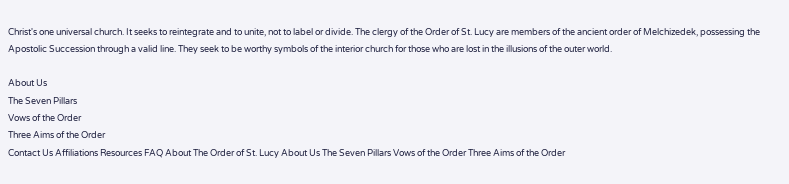Christ's one universal church. It seeks to reintegrate and to unite, not to label or divide. The clergy of the Order of St. Lucy are members of the ancient order of Melchizedek, possessing the Apostolic Succession through a valid line. They seek to be worthy symbols of the interior church for those who are lost in the illusions of the outer world.

About Us
The Seven Pillars
Vows of the Order
Three Aims of the Order
Contact Us Affiliations Resources FAQ About The Order of St. Lucy About Us The Seven Pillars Vows of the Order Three Aims of the Order